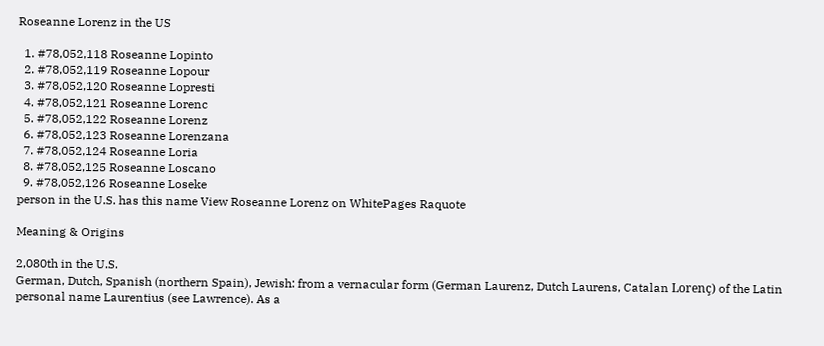Roseanne Lorenz in the US

  1. #78,052,118 Roseanne Lopinto
  2. #78,052,119 Roseanne Lopour
  3. #78,052,120 Roseanne Lopresti
  4. #78,052,121 Roseanne Lorenc
  5. #78,052,122 Roseanne Lorenz
  6. #78,052,123 Roseanne Lorenzana
  7. #78,052,124 Roseanne Loria
  8. #78,052,125 Roseanne Loscano
  9. #78,052,126 Roseanne Loseke
person in the U.S. has this name View Roseanne Lorenz on WhitePages Raquote

Meaning & Origins

2,080th in the U.S.
German, Dutch, Spanish (northern Spain), Jewish: from a vernacular form (German Laurenz, Dutch Laurens, Catalan Lorenç) of the Latin personal name Laurentius (see Lawrence). As a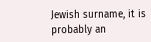Jewish surname, it is probably an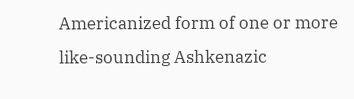Americanized form of one or more like-sounding Ashkenazic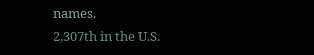names.
2,307th in the U.S.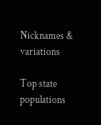Nicknames & variations

Top state populations